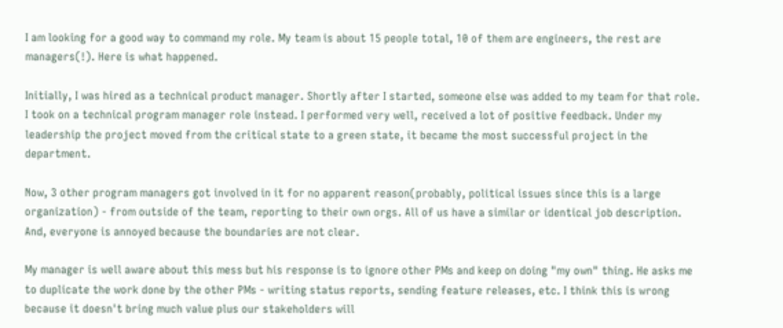I am looking for a good way to command my role. My team is about 15 people total, 10 of them are engineers, the rest are managers(!). Here is what happened.

Initially, I was hired as a technical product manager. Shortly after I started, someone else was added to my team for that role. I took on a technical program manager role instead. I performed very well, received a lot of positive feedback. Under my leadership the project moved from the critical state to a green state, it became the most successful project in the department.

Now, 3 other program managers got involved in it for no apparent reason(probably, political issues since this is a large organization) - from outside of the team, reporting to their own orgs. All of us have a similar or identical job description. And, everyone is annoyed because the boundaries are not clear.

My manager is well aware about this mess but his response is to ignore other PMs and keep on doing "my own" thing. He asks me to duplicate the work done by the other PMs - writing status reports, sending feature releases, etc. I think this is wrong because it doesn't bring much value plus our stakeholders will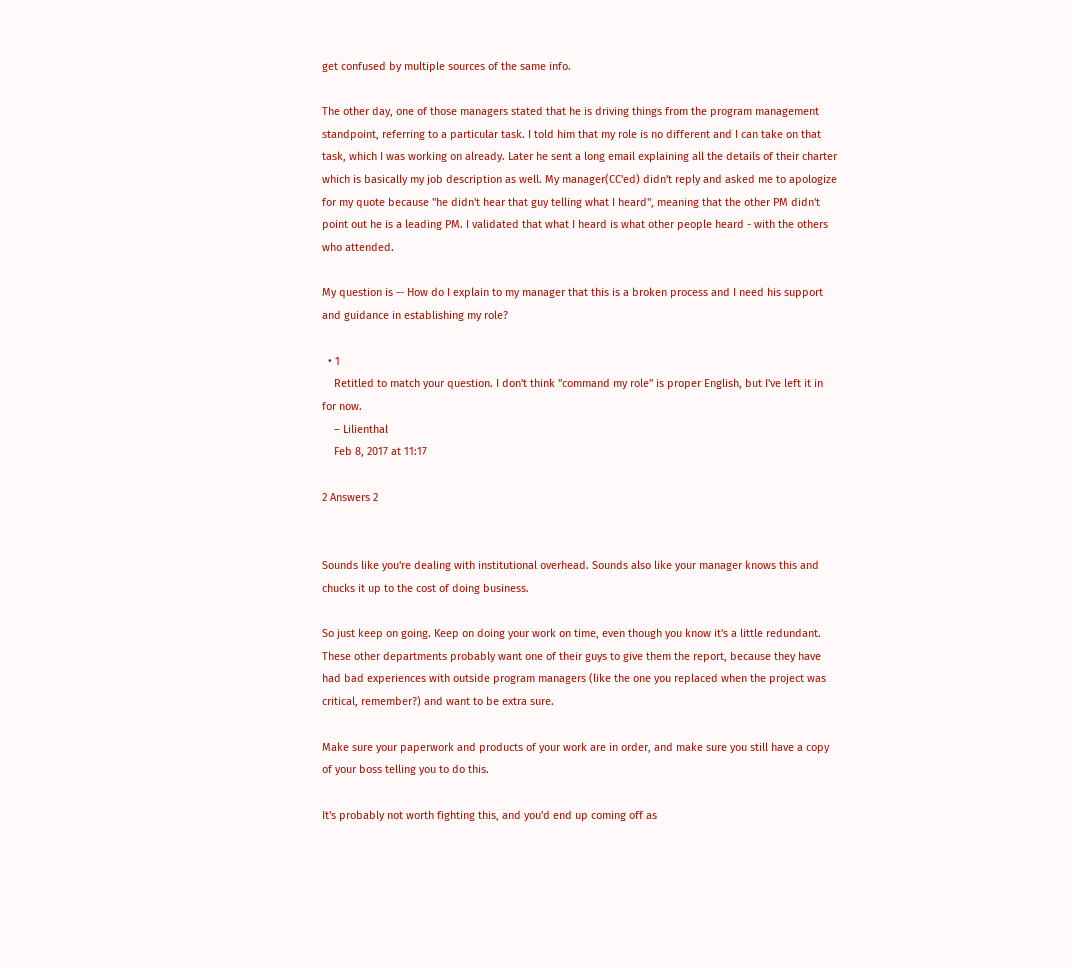get confused by multiple sources of the same info.

The other day, one of those managers stated that he is driving things from the program management standpoint, referring to a particular task. I told him that my role is no different and I can take on that task, which I was working on already. Later he sent a long email explaining all the details of their charter which is basically my job description as well. My manager(CC'ed) didn't reply and asked me to apologize for my quote because "he didn't hear that guy telling what I heard", meaning that the other PM didn't point out he is a leading PM. I validated that what I heard is what other people heard - with the others who attended.

My question is -- How do I explain to my manager that this is a broken process and I need his support and guidance in establishing my role?

  • 1
    Retitled to match your question. I don't think "command my role" is proper English, but I've left it in for now.
    – Lilienthal
    Feb 8, 2017 at 11:17

2 Answers 2


Sounds like you're dealing with institutional overhead. Sounds also like your manager knows this and chucks it up to the cost of doing business.

So just keep on going. Keep on doing your work on time, even though you know it's a little redundant. These other departments probably want one of their guys to give them the report, because they have had bad experiences with outside program managers (like the one you replaced when the project was critical, remember?) and want to be extra sure.

Make sure your paperwork and products of your work are in order, and make sure you still have a copy of your boss telling you to do this.

It's probably not worth fighting this, and you'd end up coming off as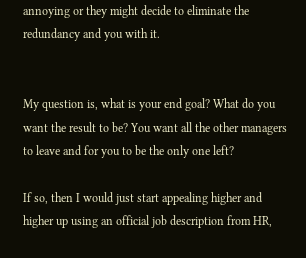annoying or they might decide to eliminate the redundancy and you with it.


My question is, what is your end goal? What do you want the result to be? You want all the other managers to leave and for you to be the only one left?

If so, then I would just start appealing higher and higher up using an official job description from HR,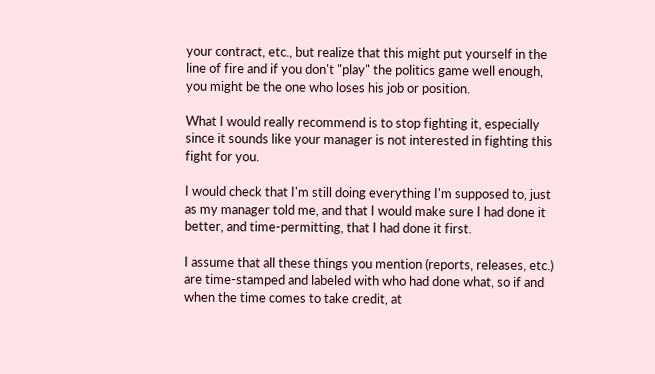your contract, etc., but realize that this might put yourself in the line of fire and if you don't "play" the politics game well enough, you might be the one who loses his job or position.

What I would really recommend is to stop fighting it, especially since it sounds like your manager is not interested in fighting this fight for you.

I would check that I'm still doing everything I'm supposed to, just as my manager told me, and that I would make sure I had done it better, and time-permitting, that I had done it first.

I assume that all these things you mention (reports, releases, etc.) are time-stamped and labeled with who had done what, so if and when the time comes to take credit, at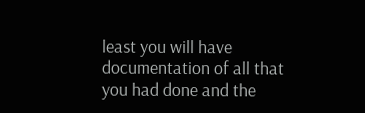least you will have documentation of all that you had done and the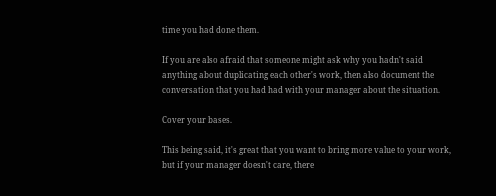time you had done them.

If you are also afraid that someone might ask why you hadn't said anything about duplicating each other's work, then also document the conversation that you had had with your manager about the situation.

Cover your bases.

This being said, it's great that you want to bring more value to your work, but if your manager doesn't care, there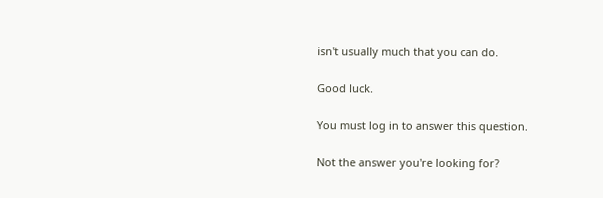isn't usually much that you can do.

Good luck.

You must log in to answer this question.

Not the answer you're looking for?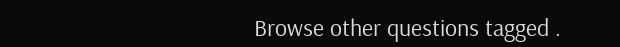Browse other questions tagged .